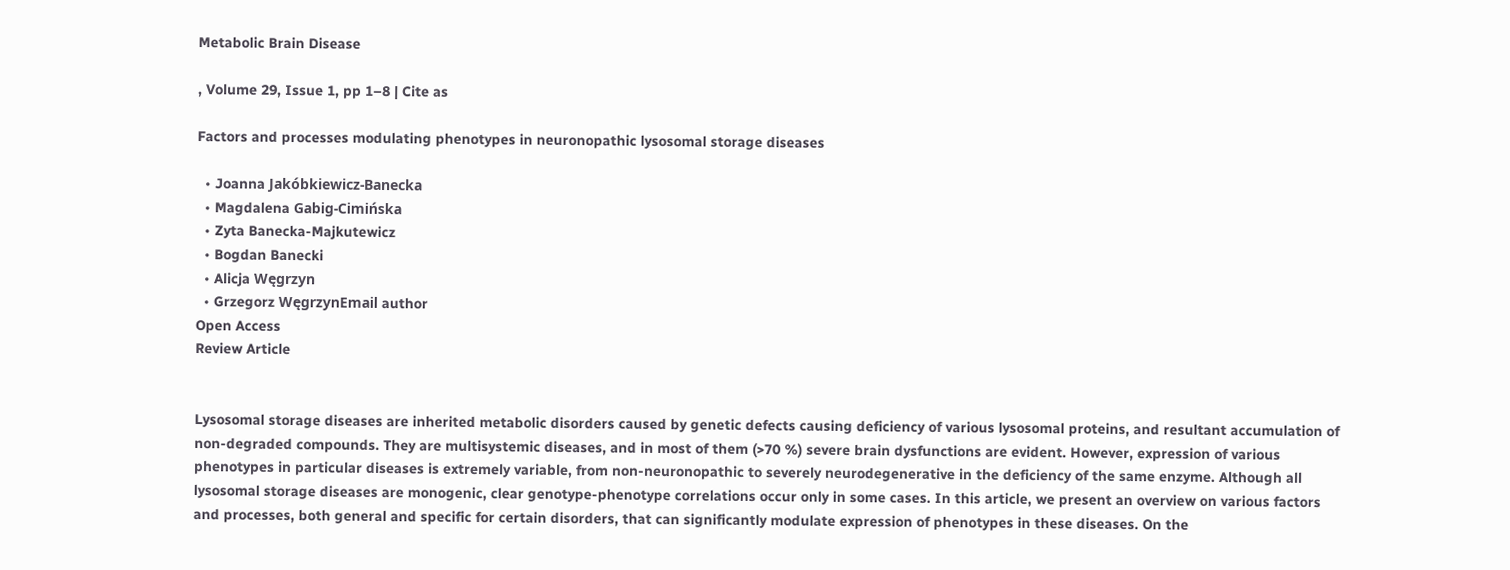Metabolic Brain Disease

, Volume 29, Issue 1, pp 1–8 | Cite as

Factors and processes modulating phenotypes in neuronopathic lysosomal storage diseases

  • Joanna Jakóbkiewicz-Banecka
  • Magdalena Gabig-Cimińska
  • Zyta Banecka-Majkutewicz
  • Bogdan Banecki
  • Alicja Węgrzyn
  • Grzegorz WęgrzynEmail author
Open Access
Review Article


Lysosomal storage diseases are inherited metabolic disorders caused by genetic defects causing deficiency of various lysosomal proteins, and resultant accumulation of non-degraded compounds. They are multisystemic diseases, and in most of them (>70 %) severe brain dysfunctions are evident. However, expression of various phenotypes in particular diseases is extremely variable, from non-neuronopathic to severely neurodegenerative in the deficiency of the same enzyme. Although all lysosomal storage diseases are monogenic, clear genotype-phenotype correlations occur only in some cases. In this article, we present an overview on various factors and processes, both general and specific for certain disorders, that can significantly modulate expression of phenotypes in these diseases. On the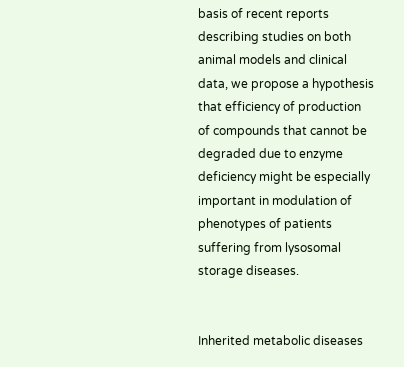basis of recent reports describing studies on both animal models and clinical data, we propose a hypothesis that efficiency of production of compounds that cannot be degraded due to enzyme deficiency might be especially important in modulation of phenotypes of patients suffering from lysosomal storage diseases.


Inherited metabolic diseases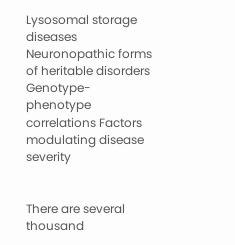Lysosomal storage diseases Neuronopathic forms of heritable disorders Genotype-phenotype correlations Factors modulating disease severity


There are several thousand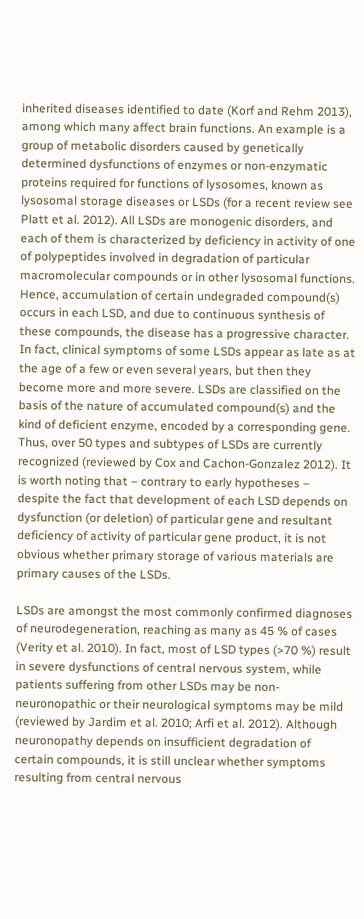inherited diseases identified to date (Korf and Rehm 2013), among which many affect brain functions. An example is a group of metabolic disorders caused by genetically determined dysfunctions of enzymes or non-enzymatic proteins required for functions of lysosomes, known as lysosomal storage diseases or LSDs (for a recent review see Platt et al. 2012). All LSDs are monogenic disorders, and each of them is characterized by deficiency in activity of one of polypeptides involved in degradation of particular macromolecular compounds or in other lysosomal functions. Hence, accumulation of certain undegraded compound(s) occurs in each LSD, and due to continuous synthesis of these compounds, the disease has a progressive character. In fact, clinical symptoms of some LSDs appear as late as at the age of a few or even several years, but then they become more and more severe. LSDs are classified on the basis of the nature of accumulated compound(s) and the kind of deficient enzyme, encoded by a corresponding gene. Thus, over 50 types and subtypes of LSDs are currently recognized (reviewed by Cox and Cachon-Gonzalez 2012). It is worth noting that – contrary to early hypotheses – despite the fact that development of each LSD depends on dysfunction (or deletion) of particular gene and resultant deficiency of activity of particular gene product, it is not obvious whether primary storage of various materials are primary causes of the LSDs.

LSDs are amongst the most commonly confirmed diagnoses of neurodegeneration, reaching as many as 45 % of cases (Verity et al. 2010). In fact, most of LSD types (>70 %) result in severe dysfunctions of central nervous system, while patients suffering from other LSDs may be non-neuronopathic or their neurological symptoms may be mild (reviewed by Jardim et al. 2010; Arfi et al. 2012). Although neuronopathy depends on insufficient degradation of certain compounds, it is still unclear whether symptoms resulting from central nervous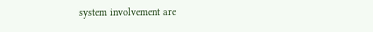system involvement are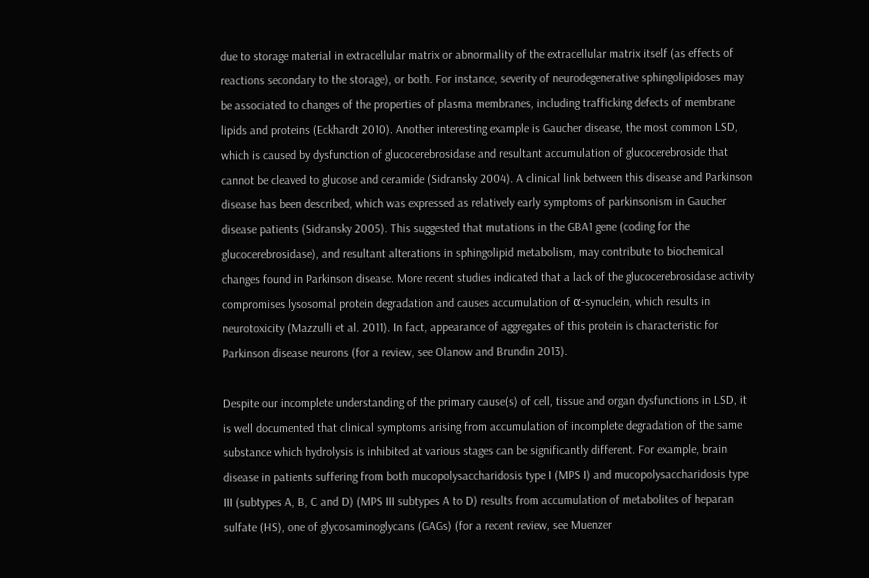due to storage material in extracellular matrix or abnormality of the extracellular matrix itself (as effects of reactions secondary to the storage), or both. For instance, severity of neurodegenerative sphingolipidoses may be associated to changes of the properties of plasma membranes, including trafficking defects of membrane lipids and proteins (Eckhardt 2010). Another interesting example is Gaucher disease, the most common LSD, which is caused by dysfunction of glucocerebrosidase and resultant accumulation of glucocerebroside that cannot be cleaved to glucose and ceramide (Sidransky 2004). A clinical link between this disease and Parkinson disease has been described, which was expressed as relatively early symptoms of parkinsonism in Gaucher disease patients (Sidransky 2005). This suggested that mutations in the GBA1 gene (coding for the glucocerebrosidase), and resultant alterations in sphingolipid metabolism, may contribute to biochemical changes found in Parkinson disease. More recent studies indicated that a lack of the glucocerebrosidase activity compromises lysosomal protein degradation and causes accumulation of α-synuclein, which results in neurotoxicity (Mazzulli et al. 2011). In fact, appearance of aggregates of this protein is characteristic for Parkinson disease neurons (for a review, see Olanow and Brundin 2013).

Despite our incomplete understanding of the primary cause(s) of cell, tissue and organ dysfunctions in LSD, it is well documented that clinical symptoms arising from accumulation of incomplete degradation of the same substance which hydrolysis is inhibited at various stages can be significantly different. For example, brain disease in patients suffering from both mucopolysaccharidosis type I (MPS I) and mucopolysaccharidosis type III (subtypes A, B, C and D) (MPS III subtypes A to D) results from accumulation of metabolites of heparan sulfate (HS), one of glycosaminoglycans (GAGs) (for a recent review, see Muenzer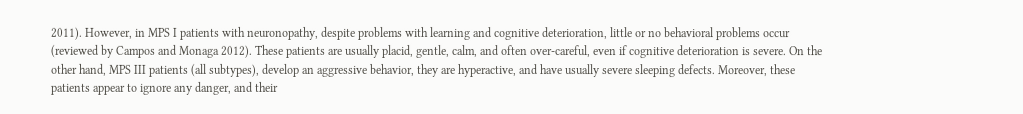2011). However, in MPS I patients with neuronopathy, despite problems with learning and cognitive deterioration, little or no behavioral problems occur (reviewed by Campos and Monaga 2012). These patients are usually placid, gentle, calm, and often over-careful, even if cognitive deterioration is severe. On the other hand, MPS III patients (all subtypes), develop an aggressive behavior, they are hyperactive, and have usually severe sleeping defects. Moreover, these patients appear to ignore any danger, and their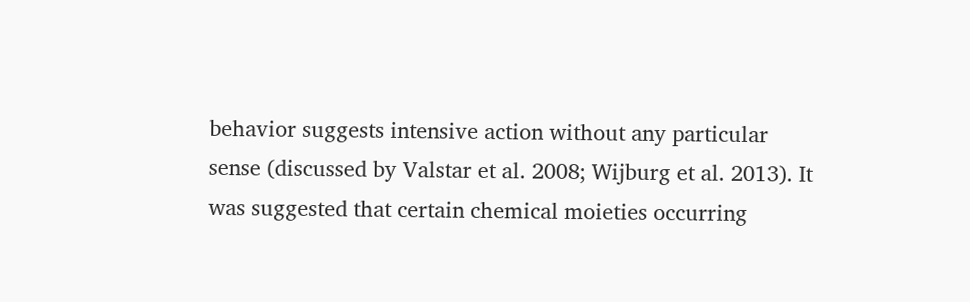behavior suggests intensive action without any particular sense (discussed by Valstar et al. 2008; Wijburg et al. 2013). It was suggested that certain chemical moieties occurring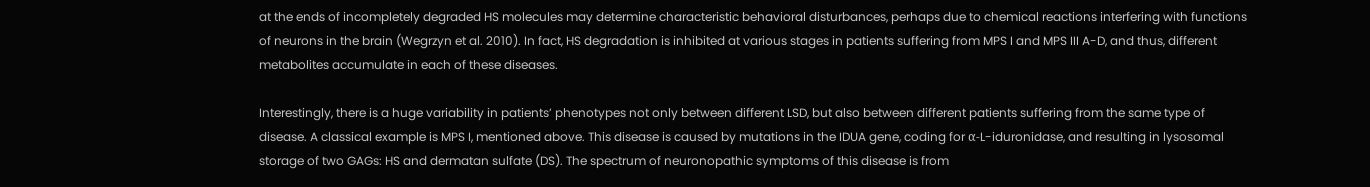at the ends of incompletely degraded HS molecules may determine characteristic behavioral disturbances, perhaps due to chemical reactions interfering with functions of neurons in the brain (Wegrzyn et al. 2010). In fact, HS degradation is inhibited at various stages in patients suffering from MPS I and MPS III A-D, and thus, different metabolites accumulate in each of these diseases.

Interestingly, there is a huge variability in patients’ phenotypes not only between different LSD, but also between different patients suffering from the same type of disease. A classical example is MPS I, mentioned above. This disease is caused by mutations in the IDUA gene, coding for α-L-iduronidase, and resulting in lysosomal storage of two GAGs: HS and dermatan sulfate (DS). The spectrum of neuronopathic symptoms of this disease is from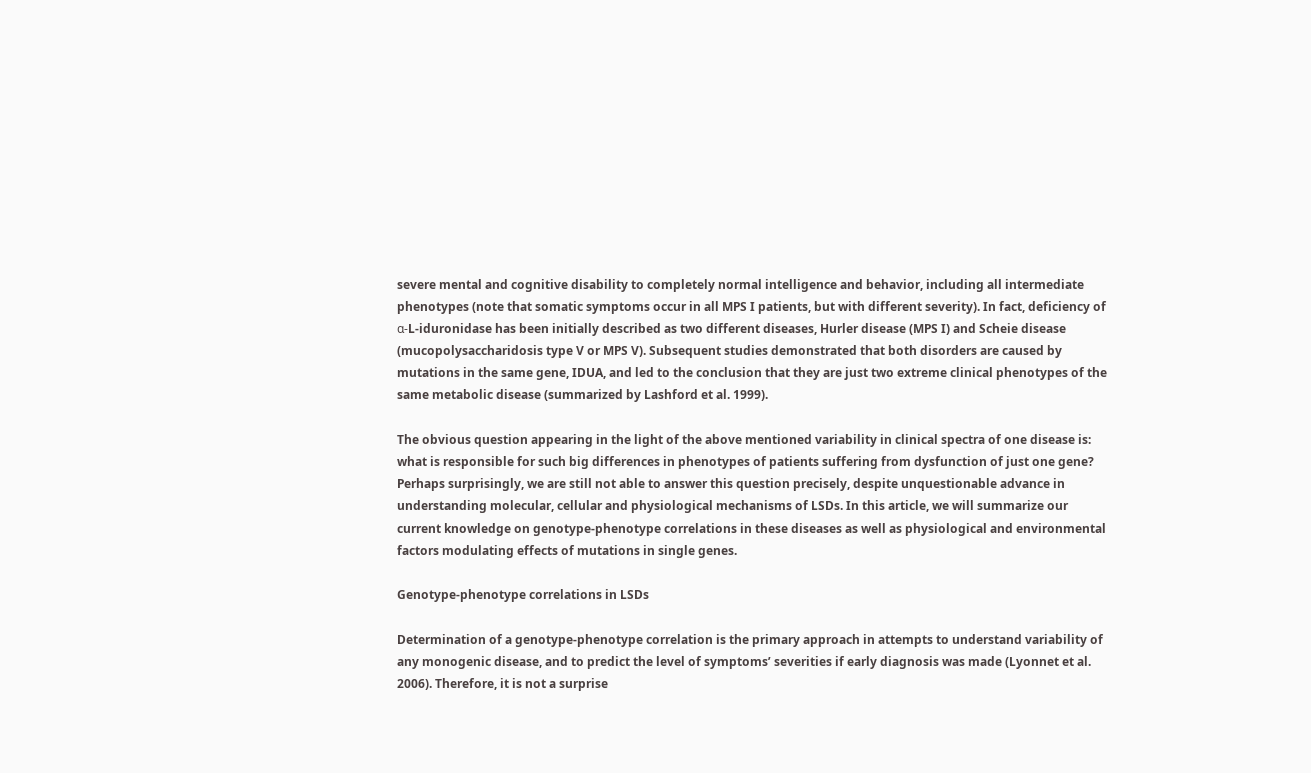severe mental and cognitive disability to completely normal intelligence and behavior, including all intermediate phenotypes (note that somatic symptoms occur in all MPS I patients, but with different severity). In fact, deficiency of α-L-iduronidase has been initially described as two different diseases, Hurler disease (MPS I) and Scheie disease (mucopolysaccharidosis type V or MPS V). Subsequent studies demonstrated that both disorders are caused by mutations in the same gene, IDUA, and led to the conclusion that they are just two extreme clinical phenotypes of the same metabolic disease (summarized by Lashford et al. 1999).

The obvious question appearing in the light of the above mentioned variability in clinical spectra of one disease is: what is responsible for such big differences in phenotypes of patients suffering from dysfunction of just one gene? Perhaps surprisingly, we are still not able to answer this question precisely, despite unquestionable advance in understanding molecular, cellular and physiological mechanisms of LSDs. In this article, we will summarize our current knowledge on genotype-phenotype correlations in these diseases as well as physiological and environmental factors modulating effects of mutations in single genes.

Genotype-phenotype correlations in LSDs

Determination of a genotype-phenotype correlation is the primary approach in attempts to understand variability of any monogenic disease, and to predict the level of symptoms’ severities if early diagnosis was made (Lyonnet et al. 2006). Therefore, it is not a surprise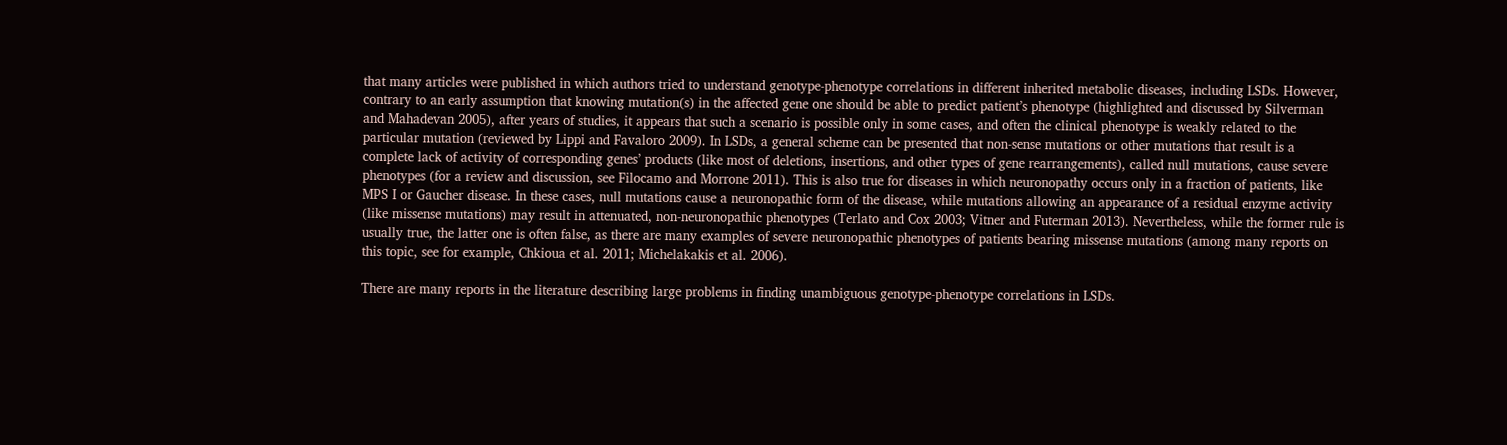that many articles were published in which authors tried to understand genotype-phenotype correlations in different inherited metabolic diseases, including LSDs. However, contrary to an early assumption that knowing mutation(s) in the affected gene one should be able to predict patient’s phenotype (highlighted and discussed by Silverman and Mahadevan 2005), after years of studies, it appears that such a scenario is possible only in some cases, and often the clinical phenotype is weakly related to the particular mutation (reviewed by Lippi and Favaloro 2009). In LSDs, a general scheme can be presented that non-sense mutations or other mutations that result is a complete lack of activity of corresponding genes’ products (like most of deletions, insertions, and other types of gene rearrangements), called null mutations, cause severe phenotypes (for a review and discussion, see Filocamo and Morrone 2011). This is also true for diseases in which neuronopathy occurs only in a fraction of patients, like MPS I or Gaucher disease. In these cases, null mutations cause a neuronopathic form of the disease, while mutations allowing an appearance of a residual enzyme activity (like missense mutations) may result in attenuated, non-neuronopathic phenotypes (Terlato and Cox 2003; Vitner and Futerman 2013). Nevertheless, while the former rule is usually true, the latter one is often false, as there are many examples of severe neuronopathic phenotypes of patients bearing missense mutations (among many reports on this topic, see for example, Chkioua et al. 2011; Michelakakis et al. 2006).

There are many reports in the literature describing large problems in finding unambiguous genotype-phenotype correlations in LSDs.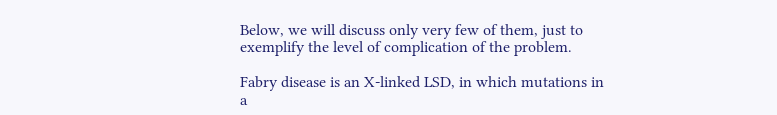Below, we will discuss only very few of them, just to exemplify the level of complication of the problem.

Fabry disease is an X-linked LSD, in which mutations in a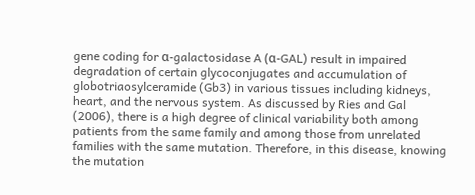gene coding for α-galactosidase A (α-GAL) result in impaired degradation of certain glycoconjugates and accumulation of globotriaosylceramide (Gb3) in various tissues including kidneys, heart, and the nervous system. As discussed by Ries and Gal (2006), there is a high degree of clinical variability both among patients from the same family and among those from unrelated families with the same mutation. Therefore, in this disease, knowing the mutation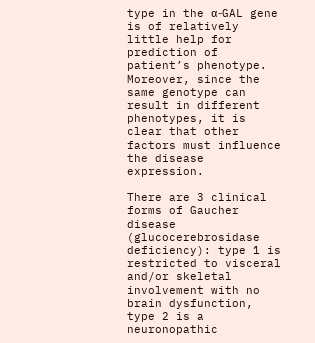type in the α-GAL gene is of relatively little help for prediction of patient’s phenotype. Moreover, since the same genotype can result in different phenotypes, it is clear that other factors must influence the disease expression.

There are 3 clinical forms of Gaucher disease (glucocerebrosidase deficiency): type 1 is restricted to visceral and/or skeletal involvement with no brain dysfunction, type 2 is a neuronopathic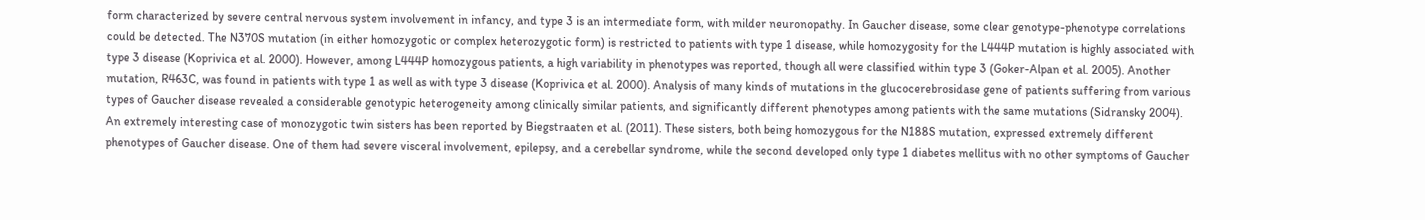form characterized by severe central nervous system involvement in infancy, and type 3 is an intermediate form, with milder neuronopathy. In Gaucher disease, some clear genotype-phenotype correlations could be detected. The N370S mutation (in either homozygotic or complex heterozygotic form) is restricted to patients with type 1 disease, while homozygosity for the L444P mutation is highly associated with type 3 disease (Koprivica et al. 2000). However, among L444P homozygous patients, a high variability in phenotypes was reported, though all were classified within type 3 (Goker-Alpan et al. 2005). Another mutation, R463C, was found in patients with type 1 as well as with type 3 disease (Koprivica et al. 2000). Analysis of many kinds of mutations in the glucocerebrosidase gene of patients suffering from various types of Gaucher disease revealed a considerable genotypic heterogeneity among clinically similar patients, and significantly different phenotypes among patients with the same mutations (Sidransky 2004). An extremely interesting case of monozygotic twin sisters has been reported by Biegstraaten et al. (2011). These sisters, both being homozygous for the N188S mutation, expressed extremely different phenotypes of Gaucher disease. One of them had severe visceral involvement, epilepsy, and a cerebellar syndrome, while the second developed only type 1 diabetes mellitus with no other symptoms of Gaucher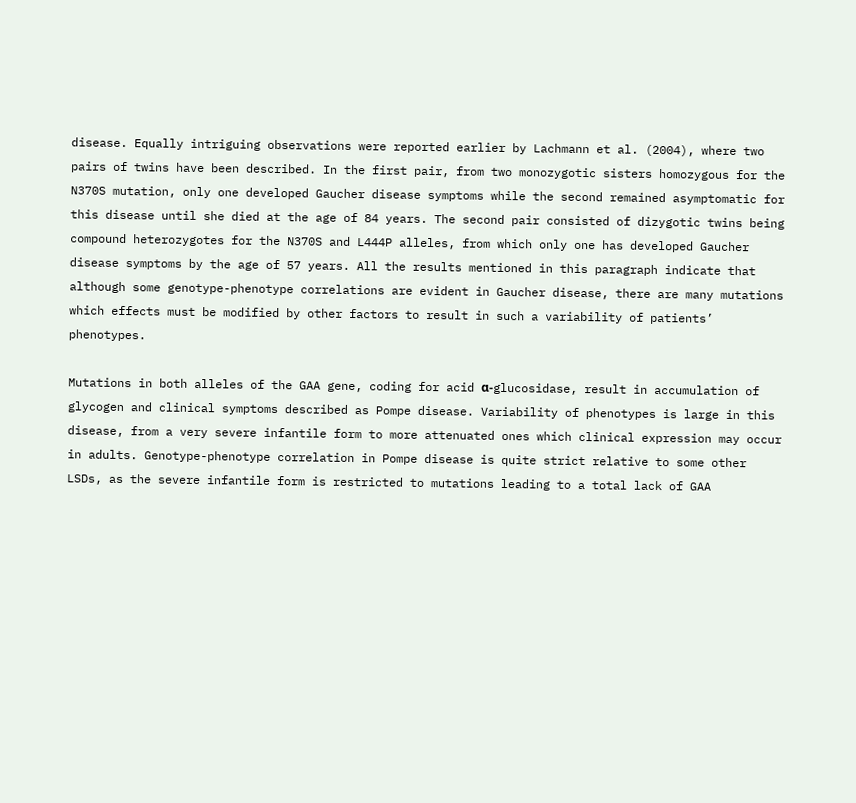disease. Equally intriguing observations were reported earlier by Lachmann et al. (2004), where two pairs of twins have been described. In the first pair, from two monozygotic sisters homozygous for the N370S mutation, only one developed Gaucher disease symptoms while the second remained asymptomatic for this disease until she died at the age of 84 years. The second pair consisted of dizygotic twins being compound heterozygotes for the N370S and L444P alleles, from which only one has developed Gaucher disease symptoms by the age of 57 years. All the results mentioned in this paragraph indicate that although some genotype-phenotype correlations are evident in Gaucher disease, there are many mutations which effects must be modified by other factors to result in such a variability of patients’ phenotypes.

Mutations in both alleles of the GAA gene, coding for acid α-glucosidase, result in accumulation of glycogen and clinical symptoms described as Pompe disease. Variability of phenotypes is large in this disease, from a very severe infantile form to more attenuated ones which clinical expression may occur in adults. Genotype-phenotype correlation in Pompe disease is quite strict relative to some other LSDs, as the severe infantile form is restricted to mutations leading to a total lack of GAA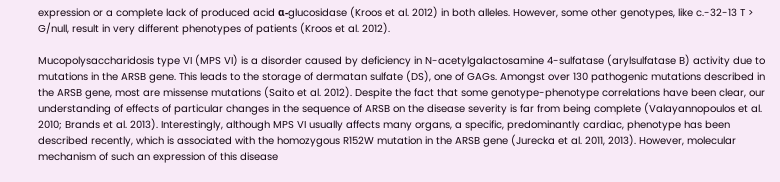expression or a complete lack of produced acid α-glucosidase (Kroos et al. 2012) in both alleles. However, some other genotypes, like c.-32-13 T > G/null, result in very different phenotypes of patients (Kroos et al. 2012).

Mucopolysaccharidosis type VI (MPS VI) is a disorder caused by deficiency in N-acetylgalactosamine 4-sulfatase (arylsulfatase B) activity due to mutations in the ARSB gene. This leads to the storage of dermatan sulfate (DS), one of GAGs. Amongst over 130 pathogenic mutations described in the ARSB gene, most are missense mutations (Saito et al. 2012). Despite the fact that some genotype-phenotype correlations have been clear, our understanding of effects of particular changes in the sequence of ARSB on the disease severity is far from being complete (Valayannopoulos et al. 2010; Brands et al. 2013). Interestingly, although MPS VI usually affects many organs, a specific, predominantly cardiac, phenotype has been described recently, which is associated with the homozygous R152W mutation in the ARSB gene (Jurecka et al. 2011, 2013). However, molecular mechanism of such an expression of this disease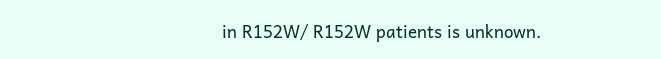in R152W/ R152W patients is unknown.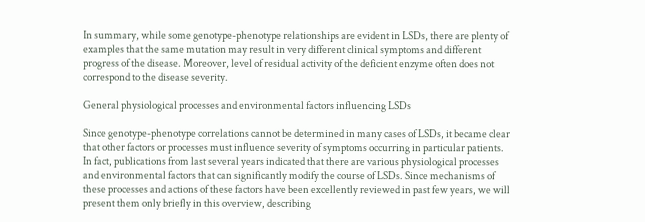In summary, while some genotype-phenotype relationships are evident in LSDs, there are plenty of examples that the same mutation may result in very different clinical symptoms and different progress of the disease. Moreover, level of residual activity of the deficient enzyme often does not correspond to the disease severity.

General physiological processes and environmental factors influencing LSDs

Since genotype-phenotype correlations cannot be determined in many cases of LSDs, it became clear that other factors or processes must influence severity of symptoms occurring in particular patients. In fact, publications from last several years indicated that there are various physiological processes and environmental factors that can significantly modify the course of LSDs. Since mechanisms of these processes and actions of these factors have been excellently reviewed in past few years, we will present them only briefly in this overview, describing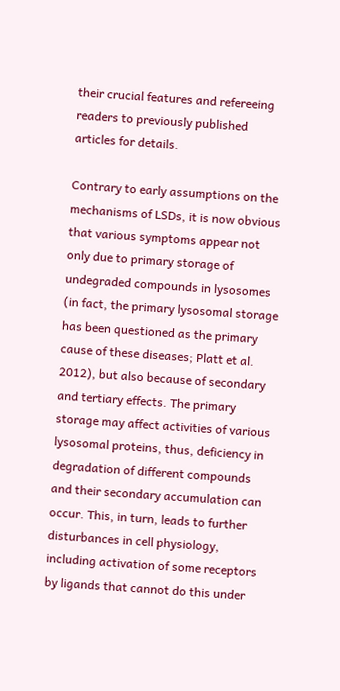their crucial features and refereeing readers to previously published articles for details.

Contrary to early assumptions on the mechanisms of LSDs, it is now obvious that various symptoms appear not only due to primary storage of undegraded compounds in lysosomes (in fact, the primary lysosomal storage has been questioned as the primary cause of these diseases; Platt et al. 2012), but also because of secondary and tertiary effects. The primary storage may affect activities of various lysosomal proteins, thus, deficiency in degradation of different compounds and their secondary accumulation can occur. This, in turn, leads to further disturbances in cell physiology, including activation of some receptors by ligands that cannot do this under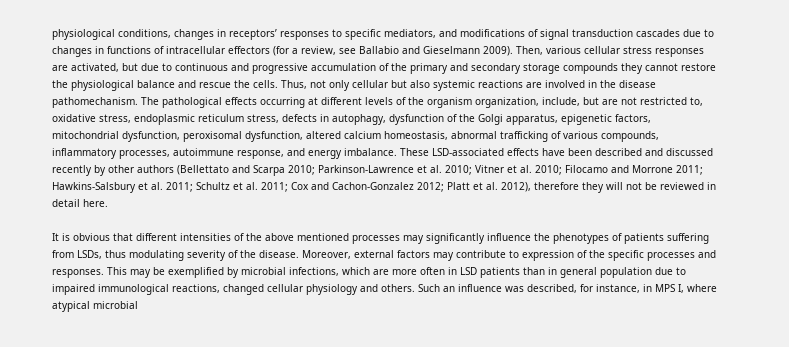physiological conditions, changes in receptors’ responses to specific mediators, and modifications of signal transduction cascades due to changes in functions of intracellular effectors (for a review, see Ballabio and Gieselmann 2009). Then, various cellular stress responses are activated, but due to continuous and progressive accumulation of the primary and secondary storage compounds they cannot restore the physiological balance and rescue the cells. Thus, not only cellular but also systemic reactions are involved in the disease pathomechanism. The pathological effects occurring at different levels of the organism organization, include, but are not restricted to, oxidative stress, endoplasmic reticulum stress, defects in autophagy, dysfunction of the Golgi apparatus, epigenetic factors, mitochondrial dysfunction, peroxisomal dysfunction, altered calcium homeostasis, abnormal trafficking of various compounds, inflammatory processes, autoimmune response, and energy imbalance. These LSD-associated effects have been described and discussed recently by other authors (Bellettato and Scarpa 2010; Parkinson-Lawrence et al. 2010; Vitner et al. 2010; Filocamo and Morrone 2011; Hawkins-Salsbury et al. 2011; Schultz et al. 2011; Cox and Cachon-Gonzalez 2012; Platt et al. 2012), therefore they will not be reviewed in detail here.

It is obvious that different intensities of the above mentioned processes may significantly influence the phenotypes of patients suffering from LSDs, thus modulating severity of the disease. Moreover, external factors may contribute to expression of the specific processes and responses. This may be exemplified by microbial infections, which are more often in LSD patients than in general population due to impaired immunological reactions, changed cellular physiology and others. Such an influence was described, for instance, in MPS I, where atypical microbial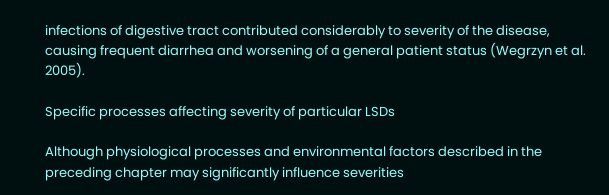infections of digestive tract contributed considerably to severity of the disease, causing frequent diarrhea and worsening of a general patient status (Wegrzyn et al. 2005).

Specific processes affecting severity of particular LSDs

Although physiological processes and environmental factors described in the preceding chapter may significantly influence severities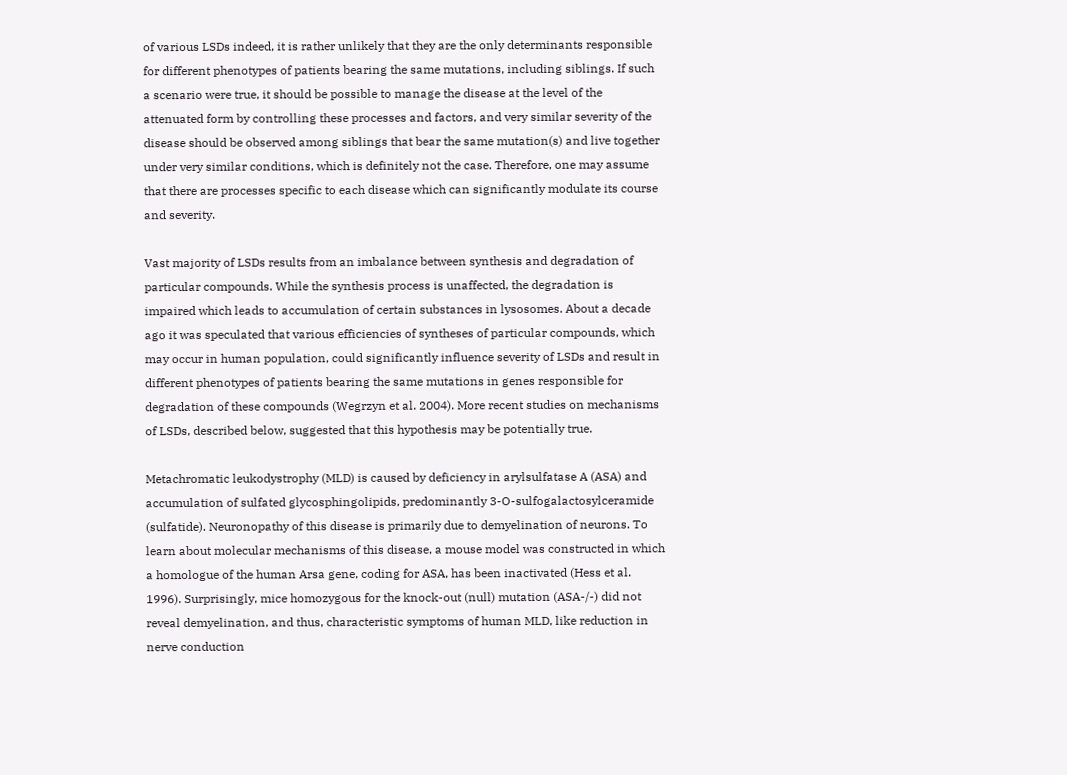of various LSDs indeed, it is rather unlikely that they are the only determinants responsible for different phenotypes of patients bearing the same mutations, including siblings. If such a scenario were true, it should be possible to manage the disease at the level of the attenuated form by controlling these processes and factors, and very similar severity of the disease should be observed among siblings that bear the same mutation(s) and live together under very similar conditions, which is definitely not the case. Therefore, one may assume that there are processes specific to each disease which can significantly modulate its course and severity.

Vast majority of LSDs results from an imbalance between synthesis and degradation of particular compounds. While the synthesis process is unaffected, the degradation is impaired which leads to accumulation of certain substances in lysosomes. About a decade ago it was speculated that various efficiencies of syntheses of particular compounds, which may occur in human population, could significantly influence severity of LSDs and result in different phenotypes of patients bearing the same mutations in genes responsible for degradation of these compounds (Wegrzyn et al. 2004). More recent studies on mechanisms of LSDs, described below, suggested that this hypothesis may be potentially true.

Metachromatic leukodystrophy (MLD) is caused by deficiency in arylsulfatase A (ASA) and accumulation of sulfated glycosphingolipids, predominantly 3-O-sulfogalactosylceramide (sulfatide). Neuronopathy of this disease is primarily due to demyelination of neurons. To learn about molecular mechanisms of this disease, a mouse model was constructed in which a homologue of the human Arsa gene, coding for ASA, has been inactivated (Hess et al. 1996). Surprisingly, mice homozygous for the knock-out (null) mutation (ASA-/-) did not reveal demyelination, and thus, characteristic symptoms of human MLD, like reduction in nerve conduction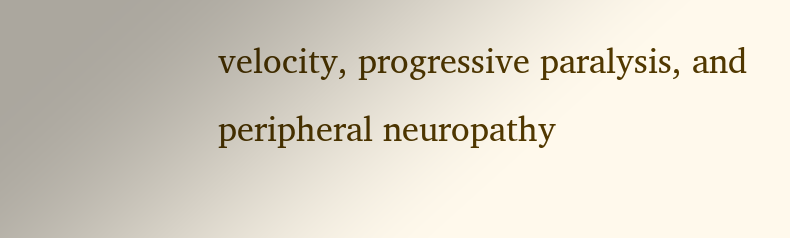velocity, progressive paralysis, and peripheral neuropathy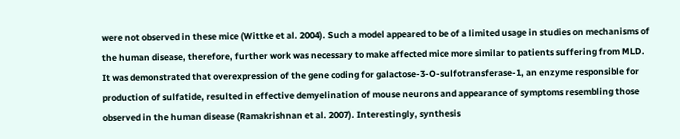were not observed in these mice (Wittke et al. 2004). Such a model appeared to be of a limited usage in studies on mechanisms of the human disease, therefore, further work was necessary to make affected mice more similar to patients suffering from MLD. It was demonstrated that overexpression of the gene coding for galactose-3-O-sulfotransferase-1, an enzyme responsible for production of sulfatide, resulted in effective demyelination of mouse neurons and appearance of symptoms resembling those observed in the human disease (Ramakrishnan et al. 2007). Interestingly, synthesis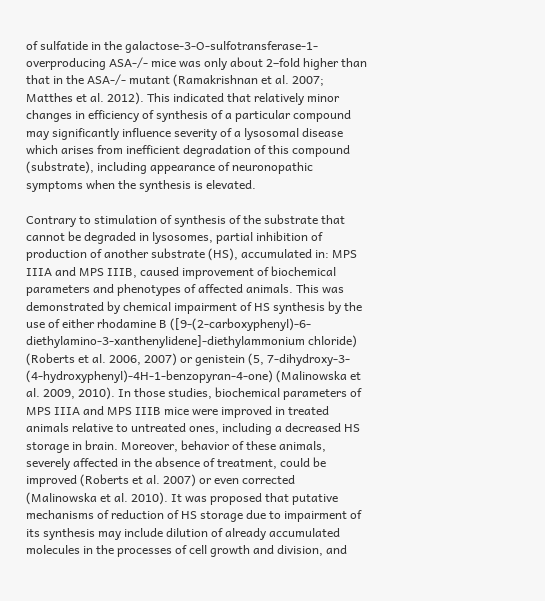of sulfatide in the galactose-3-O-sulfotransferase-1-overproducing ASA-/- mice was only about 2–fold higher than that in the ASA-/- mutant (Ramakrishnan et al. 2007; Matthes et al. 2012). This indicated that relatively minor changes in efficiency of synthesis of a particular compound may significantly influence severity of a lysosomal disease which arises from inefficient degradation of this compound (substrate), including appearance of neuronopathic symptoms when the synthesis is elevated.

Contrary to stimulation of synthesis of the substrate that cannot be degraded in lysosomes, partial inhibition of production of another substrate (HS), accumulated in: MPS IIIA and MPS IIIB, caused improvement of biochemical parameters and phenotypes of affected animals. This was demonstrated by chemical impairment of HS synthesis by the use of either rhodamine B ([9-(2-carboxyphenyl)-6-diethylamino-3-xanthenylidene]-diethylammonium chloride) (Roberts et al. 2006, 2007) or genistein (5, 7-dihydroxy-3- (4-hydroxyphenyl)-4H-1-benzopyran-4-one) (Malinowska et al. 2009, 2010). In those studies, biochemical parameters of MPS IIIA and MPS IIIB mice were improved in treated animals relative to untreated ones, including a decreased HS storage in brain. Moreover, behavior of these animals, severely affected in the absence of treatment, could be improved (Roberts et al. 2007) or even corrected (Malinowska et al. 2010). It was proposed that putative mechanisms of reduction of HS storage due to impairment of its synthesis may include dilution of already accumulated molecules in the processes of cell growth and division, and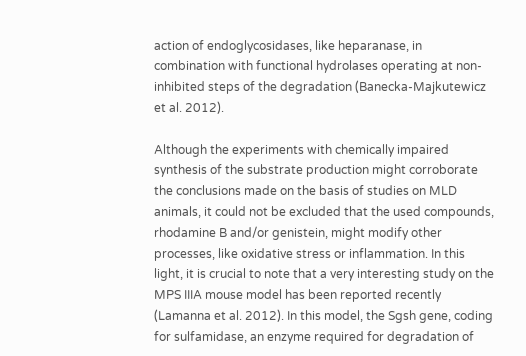action of endoglycosidases, like heparanase, in combination with functional hydrolases operating at non-inhibited steps of the degradation (Banecka-Majkutewicz et al. 2012).

Although the experiments with chemically impaired synthesis of the substrate production might corroborate the conclusions made on the basis of studies on MLD animals, it could not be excluded that the used compounds, rhodamine B and/or genistein, might modify other processes, like oxidative stress or inflammation. In this light, it is crucial to note that a very interesting study on the MPS IIIA mouse model has been reported recently (Lamanna et al. 2012). In this model, the Sgsh gene, coding for sulfamidase, an enzyme required for degradation of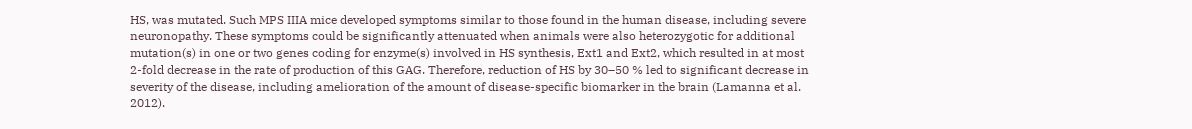HS, was mutated. Such MPS IIIA mice developed symptoms similar to those found in the human disease, including severe neuronopathy. These symptoms could be significantly attenuated when animals were also heterozygotic for additional mutation(s) in one or two genes coding for enzyme(s) involved in HS synthesis, Ext1 and Ext2, which resulted in at most 2-fold decrease in the rate of production of this GAG. Therefore, reduction of HS by 30–50 % led to significant decrease in severity of the disease, including amelioration of the amount of disease-specific biomarker in the brain (Lamanna et al. 2012).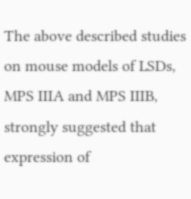The above described studies on mouse models of LSDs, MPS IIIA and MPS IIIB, strongly suggested that expression of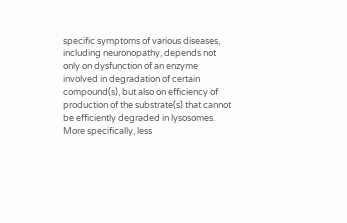specific symptoms of various diseases, including neuronopathy, depends not only on dysfunction of an enzyme involved in degradation of certain compound(s), but also on efficiency of production of the substrate(s) that cannot be efficiently degraded in lysosomes. More specifically, less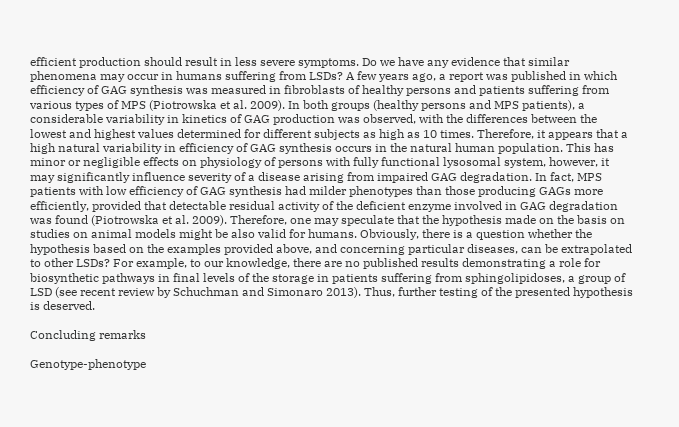efficient production should result in less severe symptoms. Do we have any evidence that similar phenomena may occur in humans suffering from LSDs? A few years ago, a report was published in which efficiency of GAG synthesis was measured in fibroblasts of healthy persons and patients suffering from various types of MPS (Piotrowska et al. 2009). In both groups (healthy persons and MPS patients), a considerable variability in kinetics of GAG production was observed, with the differences between the lowest and highest values determined for different subjects as high as 10 times. Therefore, it appears that a high natural variability in efficiency of GAG synthesis occurs in the natural human population. This has minor or negligible effects on physiology of persons with fully functional lysosomal system, however, it may significantly influence severity of a disease arising from impaired GAG degradation. In fact, MPS patients with low efficiency of GAG synthesis had milder phenotypes than those producing GAGs more efficiently, provided that detectable residual activity of the deficient enzyme involved in GAG degradation was found (Piotrowska et al. 2009). Therefore, one may speculate that the hypothesis made on the basis on studies on animal models might be also valid for humans. Obviously, there is a question whether the hypothesis based on the examples provided above, and concerning particular diseases, can be extrapolated to other LSDs? For example, to our knowledge, there are no published results demonstrating a role for biosynthetic pathways in final levels of the storage in patients suffering from sphingolipidoses, a group of LSD (see recent review by Schuchman and Simonaro 2013). Thus, further testing of the presented hypothesis is deserved.

Concluding remarks

Genotype-phenotype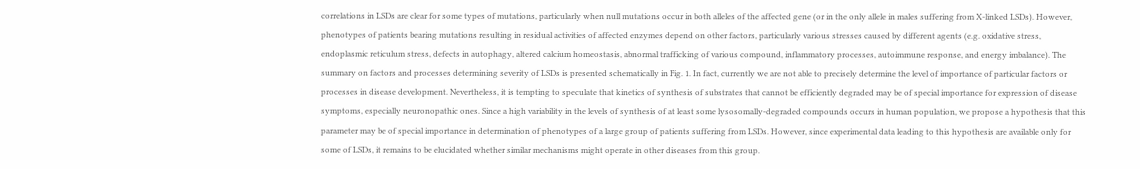correlations in LSDs are clear for some types of mutations, particularly when null mutations occur in both alleles of the affected gene (or in the only allele in males suffering from X-linked LSDs). However, phenotypes of patients bearing mutations resulting in residual activities of affected enzymes depend on other factors, particularly various stresses caused by different agents (e.g. oxidative stress, endoplasmic reticulum stress, defects in autophagy, altered calcium homeostasis, abnormal trafficking of various compound, inflammatory processes, autoimmune response, and energy imbalance). The summary on factors and processes determining severity of LSDs is presented schematically in Fig. 1. In fact, currently we are not able to precisely determine the level of importance of particular factors or processes in disease development. Nevertheless, it is tempting to speculate that kinetics of synthesis of substrates that cannot be efficiently degraded may be of special importance for expression of disease symptoms, especially neuronopathic ones. Since a high variability in the levels of synthesis of at least some lysosomally-degraded compounds occurs in human population, we propose a hypothesis that this parameter may be of special importance in determination of phenotypes of a large group of patients suffering from LSDs. However, since experimental data leading to this hypothesis are available only for some of LSDs, it remains to be elucidated whether similar mechanisms might operate in other diseases from this group.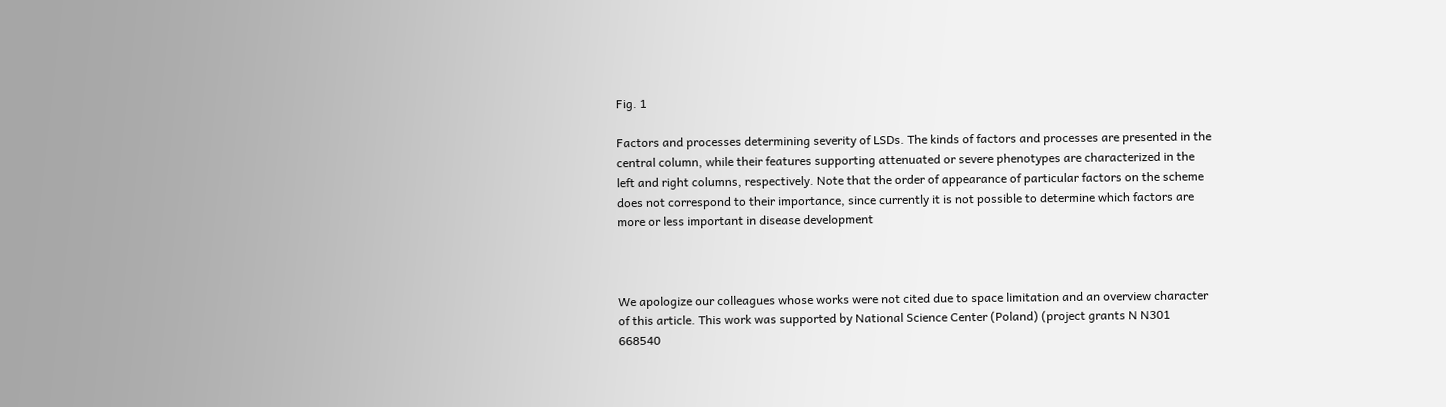Fig. 1

Factors and processes determining severity of LSDs. The kinds of factors and processes are presented in the central column, while their features supporting attenuated or severe phenotypes are characterized in the left and right columns, respectively. Note that the order of appearance of particular factors on the scheme does not correspond to their importance, since currently it is not possible to determine which factors are more or less important in disease development



We apologize our colleagues whose works were not cited due to space limitation and an overview character of this article. This work was supported by National Science Center (Poland) (project grants N N301 668540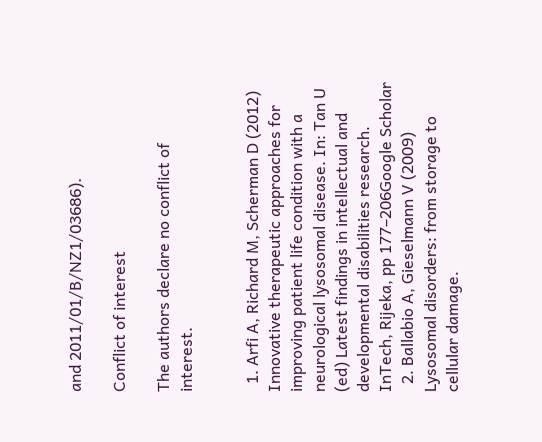and 2011/01/B/NZ1/03686).

Conflict of interest

The authors declare no conflict of interest.


  1. Arfi A, Richard M, Scherman D (2012) Innovative therapeutic approaches for improving patient life condition with a neurological lysosomal disease. In: Tan U (ed) Latest findings in intellectual and developmental disabilities research. InTech, Rijeka, pp 177–206Google Scholar
  2. Ballabio A, Gieselmann V (2009) Lysosomal disorders: from storage to cellular damage.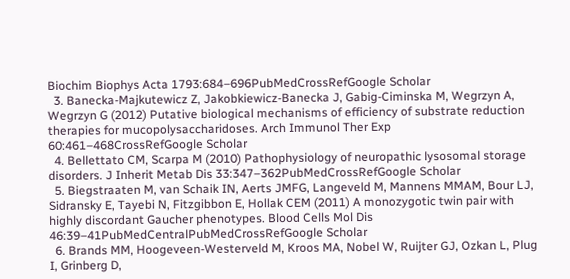Biochim Biophys Acta 1793:684–696PubMedCrossRefGoogle Scholar
  3. Banecka-Majkutewicz Z, Jakobkiewicz-Banecka J, Gabig-Ciminska M, Wegrzyn A, Wegrzyn G (2012) Putative biological mechanisms of efficiency of substrate reduction therapies for mucopolysaccharidoses. Arch Immunol Ther Exp 60:461–468CrossRefGoogle Scholar
  4. Bellettato CM, Scarpa M (2010) Pathophysiology of neuropathic lysosomal storage disorders. J Inherit Metab Dis 33:347–362PubMedCrossRefGoogle Scholar
  5. Biegstraaten M, van Schaik IN, Aerts JMFG, Langeveld M, Mannens MMAM, Bour LJ, Sidransky E, Tayebi N, Fitzgibbon E, Hollak CEM (2011) A monozygotic twin pair with highly discordant Gaucher phenotypes. Blood Cells Mol Dis 46:39–41PubMedCentralPubMedCrossRefGoogle Scholar
  6. Brands MM, Hoogeveen-Westerveld M, Kroos MA, Nobel W, Ruijter GJ, Ozkan L, Plug I, Grinberg D,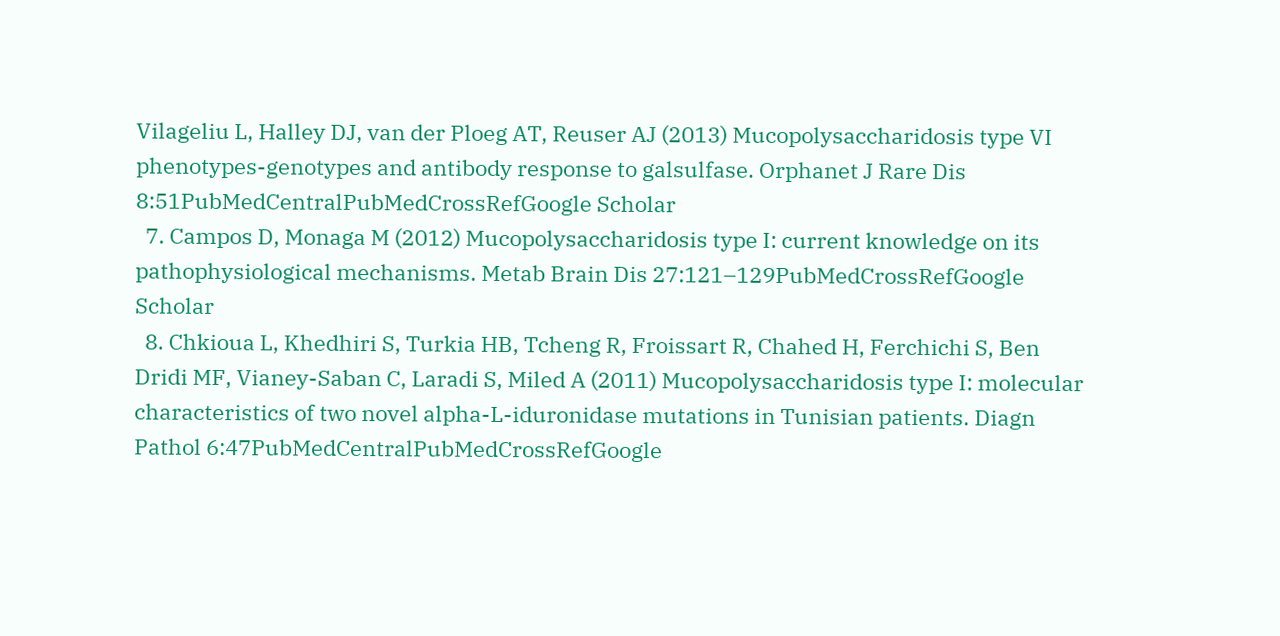Vilageliu L, Halley DJ, van der Ploeg AT, Reuser AJ (2013) Mucopolysaccharidosis type VI phenotypes-genotypes and antibody response to galsulfase. Orphanet J Rare Dis 8:51PubMedCentralPubMedCrossRefGoogle Scholar
  7. Campos D, Monaga M (2012) Mucopolysaccharidosis type I: current knowledge on its pathophysiological mechanisms. Metab Brain Dis 27:121–129PubMedCrossRefGoogle Scholar
  8. Chkioua L, Khedhiri S, Turkia HB, Tcheng R, Froissart R, Chahed H, Ferchichi S, Ben Dridi MF, Vianey-Saban C, Laradi S, Miled A (2011) Mucopolysaccharidosis type I: molecular characteristics of two novel alpha-L-iduronidase mutations in Tunisian patients. Diagn Pathol 6:47PubMedCentralPubMedCrossRefGoogle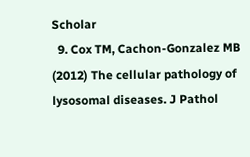Scholar
  9. Cox TM, Cachon-Gonzalez MB (2012) The cellular pathology of lysosomal diseases. J Pathol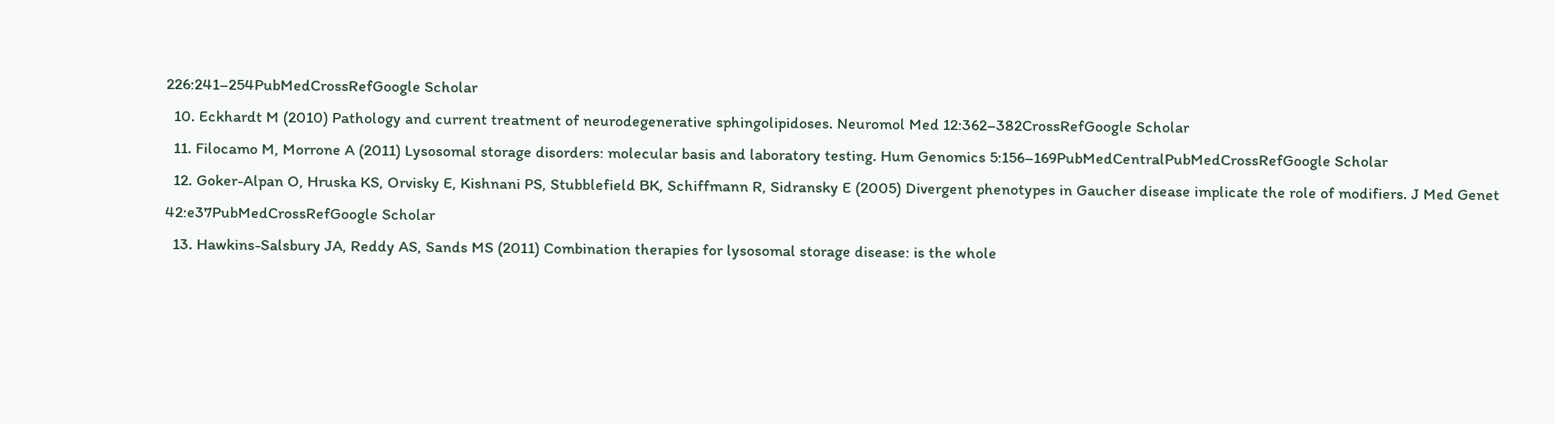226:241–254PubMedCrossRefGoogle Scholar
  10. Eckhardt M (2010) Pathology and current treatment of neurodegenerative sphingolipidoses. Neuromol Med 12:362–382CrossRefGoogle Scholar
  11. Filocamo M, Morrone A (2011) Lysosomal storage disorders: molecular basis and laboratory testing. Hum Genomics 5:156–169PubMedCentralPubMedCrossRefGoogle Scholar
  12. Goker-Alpan O, Hruska KS, Orvisky E, Kishnani PS, Stubblefield BK, Schiffmann R, Sidransky E (2005) Divergent phenotypes in Gaucher disease implicate the role of modifiers. J Med Genet 42:e37PubMedCrossRefGoogle Scholar
  13. Hawkins-Salsbury JA, Reddy AS, Sands MS (2011) Combination therapies for lysosomal storage disease: is the whole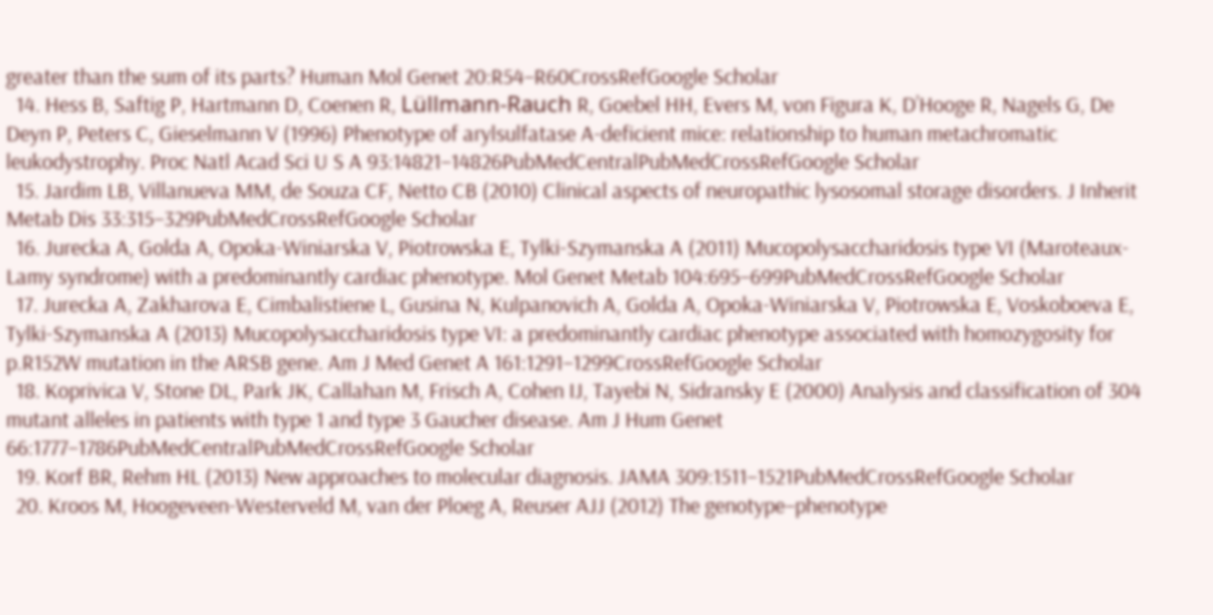greater than the sum of its parts? Human Mol Genet 20:R54–R60CrossRefGoogle Scholar
  14. Hess B, Saftig P, Hartmann D, Coenen R, Lüllmann-Rauch R, Goebel HH, Evers M, von Figura K, D’Hooge R, Nagels G, De Deyn P, Peters C, Gieselmann V (1996) Phenotype of arylsulfatase A-deficient mice: relationship to human metachromatic leukodystrophy. Proc Natl Acad Sci U S A 93:14821–14826PubMedCentralPubMedCrossRefGoogle Scholar
  15. Jardim LB, Villanueva MM, de Souza CF, Netto CB (2010) Clinical aspects of neuropathic lysosomal storage disorders. J Inherit Metab Dis 33:315–329PubMedCrossRefGoogle Scholar
  16. Jurecka A, Golda A, Opoka-Winiarska V, Piotrowska E, Tylki-Szymanska A (2011) Mucopolysaccharidosis type VI (Maroteaux-Lamy syndrome) with a predominantly cardiac phenotype. Mol Genet Metab 104:695–699PubMedCrossRefGoogle Scholar
  17. Jurecka A, Zakharova E, Cimbalistiene L, Gusina N, Kulpanovich A, Golda A, Opoka-Winiarska V, Piotrowska E, Voskoboeva E, Tylki-Szymanska A (2013) Mucopolysaccharidosis type VI: a predominantly cardiac phenotype associated with homozygosity for p.R152W mutation in the ARSB gene. Am J Med Genet A 161:1291–1299CrossRefGoogle Scholar
  18. Koprivica V, Stone DL, Park JK, Callahan M, Frisch A, Cohen IJ, Tayebi N, Sidransky E (2000) Analysis and classification of 304 mutant alleles in patients with type 1 and type 3 Gaucher disease. Am J Hum Genet 66:1777–1786PubMedCentralPubMedCrossRefGoogle Scholar
  19. Korf BR, Rehm HL (2013) New approaches to molecular diagnosis. JAMA 309:1511–1521PubMedCrossRefGoogle Scholar
  20. Kroos M, Hoogeveen-Westerveld M, van der Ploeg A, Reuser AJJ (2012) The genotype–phenotype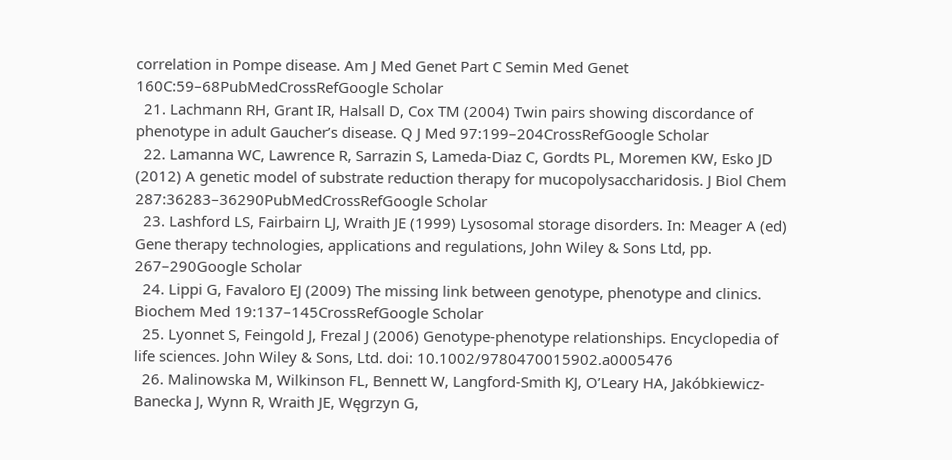correlation in Pompe disease. Am J Med Genet Part C Semin Med Genet 160C:59–68PubMedCrossRefGoogle Scholar
  21. Lachmann RH, Grant IR, Halsall D, Cox TM (2004) Twin pairs showing discordance of phenotype in adult Gaucher’s disease. Q J Med 97:199–204CrossRefGoogle Scholar
  22. Lamanna WC, Lawrence R, Sarrazin S, Lameda-Diaz C, Gordts PL, Moremen KW, Esko JD (2012) A genetic model of substrate reduction therapy for mucopolysaccharidosis. J Biol Chem 287:36283–36290PubMedCrossRefGoogle Scholar
  23. Lashford LS, Fairbairn LJ, Wraith JE (1999) Lysosomal storage disorders. In: Meager A (ed) Gene therapy technologies, applications and regulations, John Wiley & Sons Ltd, pp. 267–290Google Scholar
  24. Lippi G, Favaloro EJ (2009) The missing link between genotype, phenotype and clinics. Biochem Med 19:137–145CrossRefGoogle Scholar
  25. Lyonnet S, Feingold J, Frezal J (2006) Genotype-phenotype relationships. Encyclopedia of life sciences. John Wiley & Sons, Ltd. doi: 10.1002/9780470015902.a0005476
  26. Malinowska M, Wilkinson FL, Bennett W, Langford-Smith KJ, O’Leary HA, Jakóbkiewicz-Banecka J, Wynn R, Wraith JE, Węgrzyn G,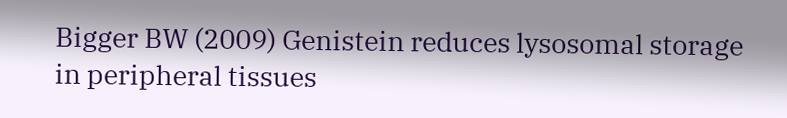Bigger BW (2009) Genistein reduces lysosomal storage in peripheral tissues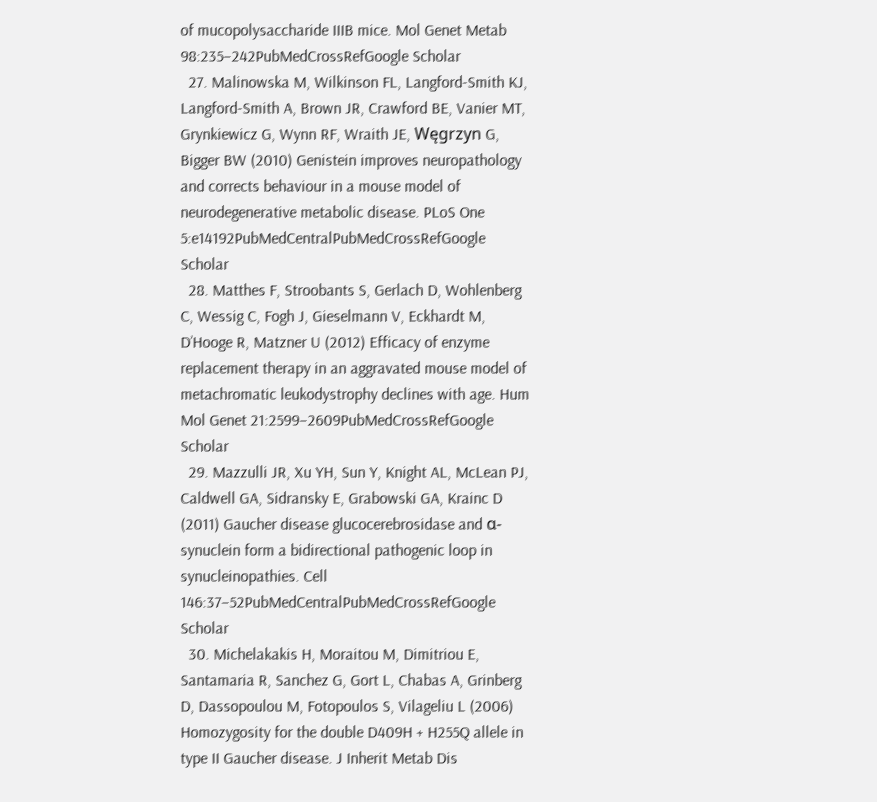of mucopolysaccharide IIIB mice. Mol Genet Metab 98:235–242PubMedCrossRefGoogle Scholar
  27. Malinowska M, Wilkinson FL, Langford-Smith KJ, Langford-Smith A, Brown JR, Crawford BE, Vanier MT, Grynkiewicz G, Wynn RF, Wraith JE, Węgrzyn G, Bigger BW (2010) Genistein improves neuropathology and corrects behaviour in a mouse model of neurodegenerative metabolic disease. PLoS One 5:e14192PubMedCentralPubMedCrossRefGoogle Scholar
  28. Matthes F, Stroobants S, Gerlach D, Wohlenberg C, Wessig C, Fogh J, Gieselmann V, Eckhardt M, D’Hooge R, Matzner U (2012) Efficacy of enzyme replacement therapy in an aggravated mouse model of metachromatic leukodystrophy declines with age. Hum Mol Genet 21:2599–2609PubMedCrossRefGoogle Scholar
  29. Mazzulli JR, Xu YH, Sun Y, Knight AL, McLean PJ, Caldwell GA, Sidransky E, Grabowski GA, Krainc D (2011) Gaucher disease glucocerebrosidase and α-synuclein form a bidirectional pathogenic loop in synucleinopathies. Cell 146:37–52PubMedCentralPubMedCrossRefGoogle Scholar
  30. Michelakakis H, Moraitou M, Dimitriou E, Santamaria R, Sanchez G, Gort L, Chabas A, Grinberg D, Dassopoulou M, Fotopoulos S, Vilageliu L (2006) Homozygosity for the double D409H + H255Q allele in type II Gaucher disease. J Inherit Metab Dis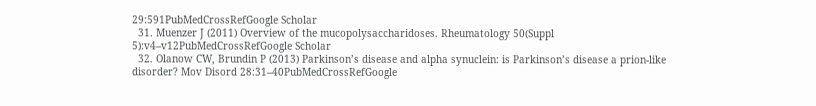29:591PubMedCrossRefGoogle Scholar
  31. Muenzer J (2011) Overview of the mucopolysaccharidoses. Rheumatology 50(Suppl 5):v4–v12PubMedCrossRefGoogle Scholar
  32. Olanow CW, Brundin P (2013) Parkinson’s disease and alpha synuclein: is Parkinson’s disease a prion-like disorder? Mov Disord 28:31–40PubMedCrossRefGoogle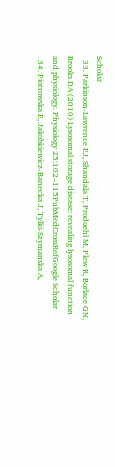Scholar
  33. Parkinson-Lawrence EJ, Shandala T, Prodoehl M, Plew R, Borlace GN, Brooks DA (2010) Lysosomal storage disease: revealing lysosomal function and physiology. Physiology 25:102–115PubMedCrossRefGoogle Scholar
  34. Piotrowska E, Jakobkiewicz-Banecka J, Tylki-Szymanska A,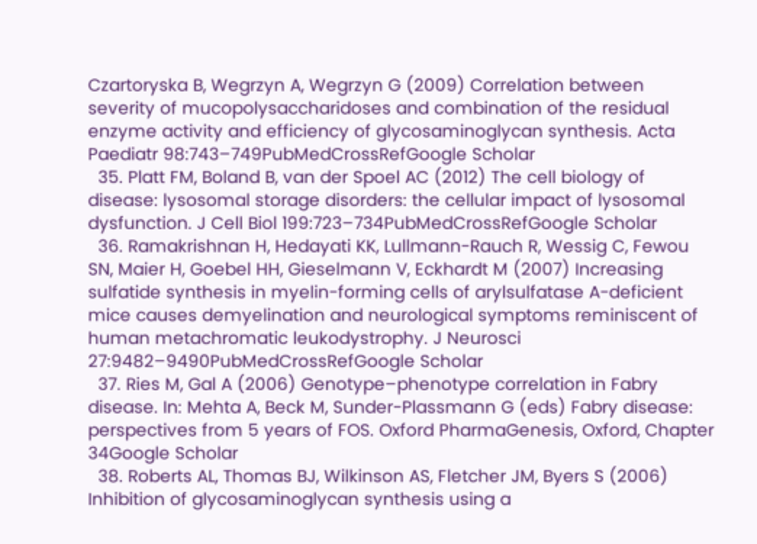Czartoryska B, Wegrzyn A, Wegrzyn G (2009) Correlation between severity of mucopolysaccharidoses and combination of the residual enzyme activity and efficiency of glycosaminoglycan synthesis. Acta Paediatr 98:743–749PubMedCrossRefGoogle Scholar
  35. Platt FM, Boland B, van der Spoel AC (2012) The cell biology of disease: lysosomal storage disorders: the cellular impact of lysosomal dysfunction. J Cell Biol 199:723–734PubMedCrossRefGoogle Scholar
  36. Ramakrishnan H, Hedayati KK, Lullmann-Rauch R, Wessig C, Fewou SN, Maier H, Goebel HH, Gieselmann V, Eckhardt M (2007) Increasing sulfatide synthesis in myelin-forming cells of arylsulfatase A-deficient mice causes demyelination and neurological symptoms reminiscent of human metachromatic leukodystrophy. J Neurosci 27:9482–9490PubMedCrossRefGoogle Scholar
  37. Ries M, Gal A (2006) Genotype–phenotype correlation in Fabry disease. In: Mehta A, Beck M, Sunder-Plassmann G (eds) Fabry disease: perspectives from 5 years of FOS. Oxford PharmaGenesis, Oxford, Chapter 34Google Scholar
  38. Roberts AL, Thomas BJ, Wilkinson AS, Fletcher JM, Byers S (2006) Inhibition of glycosaminoglycan synthesis using a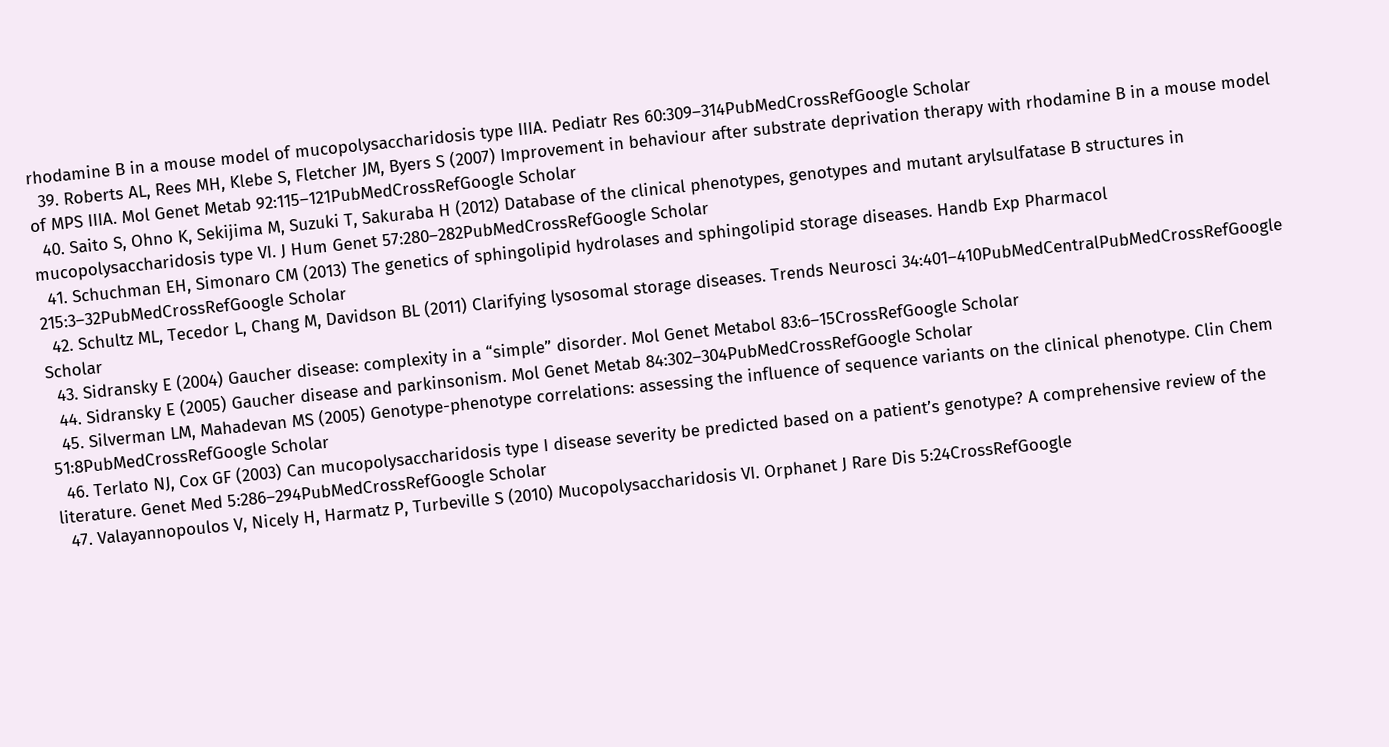rhodamine B in a mouse model of mucopolysaccharidosis type IIIA. Pediatr Res 60:309–314PubMedCrossRefGoogle Scholar
  39. Roberts AL, Rees MH, Klebe S, Fletcher JM, Byers S (2007) Improvement in behaviour after substrate deprivation therapy with rhodamine B in a mouse model of MPS IIIA. Mol Genet Metab 92:115–121PubMedCrossRefGoogle Scholar
  40. Saito S, Ohno K, Sekijima M, Suzuki T, Sakuraba H (2012) Database of the clinical phenotypes, genotypes and mutant arylsulfatase B structures in mucopolysaccharidosis type VI. J Hum Genet 57:280–282PubMedCrossRefGoogle Scholar
  41. Schuchman EH, Simonaro CM (2013) The genetics of sphingolipid hydrolases and sphingolipid storage diseases. Handb Exp Pharmacol 215:3–32PubMedCrossRefGoogle Scholar
  42. Schultz ML, Tecedor L, Chang M, Davidson BL (2011) Clarifying lysosomal storage diseases. Trends Neurosci 34:401–410PubMedCentralPubMedCrossRefGoogle Scholar
  43. Sidransky E (2004) Gaucher disease: complexity in a “simple” disorder. Mol Genet Metabol 83:6–15CrossRefGoogle Scholar
  44. Sidransky E (2005) Gaucher disease and parkinsonism. Mol Genet Metab 84:302–304PubMedCrossRefGoogle Scholar
  45. Silverman LM, Mahadevan MS (2005) Genotype-phenotype correlations: assessing the influence of sequence variants on the clinical phenotype. Clin Chem 51:8PubMedCrossRefGoogle Scholar
  46. Terlato NJ, Cox GF (2003) Can mucopolysaccharidosis type I disease severity be predicted based on a patient’s genotype? A comprehensive review of the literature. Genet Med 5:286–294PubMedCrossRefGoogle Scholar
  47. Valayannopoulos V, Nicely H, Harmatz P, Turbeville S (2010) Mucopolysaccharidosis VI. Orphanet J Rare Dis 5:24CrossRefGoogle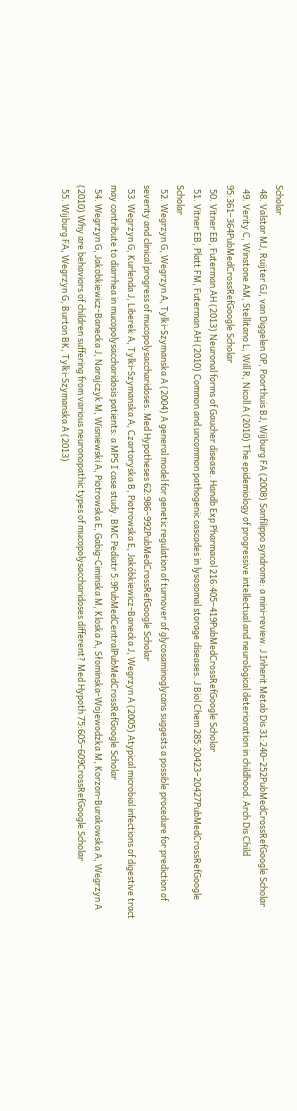Scholar
  48. Valstar MJ, Ruijter GJ, van Diggelen OP, Poorthuis BJ, Wijburg FA (2008) Sanfilippo syndrome: a mini-review. J Inherit Metab Dis 31:240–252PubMedCrossRefGoogle Scholar
  49. Verity C, Winstone AM, Stellitano L, Will R, Nicoll A (2010) The epidemiology of progressive intellectual and neurological deterioration in childhood. Arch Dis Child 95:361–364PubMedCrossRefGoogle Scholar
  50. Vitner EB, Futerman AH (2013) Neuronal forms of Gaucher disease. Handb Exp Pharmacol 216:405–419PubMedCrossRefGoogle Scholar
  51. Vitner EB, Platt FM, Futerman AH (2010) Common and uncommon pathogenic cascades in lysosomal storage diseases. J Biol Chem 285:20423–20427PubMedCrossRefGoogle Scholar
  52. Wegrzyn G, Wegrzyn A, Tylki-Szymanska A (2004) A general model for genetic regulation of turnover of glycosaminoglycans suggests a possible procedure for prediction of severity and clinical progress of mucopolysaccharidoses. Med Hypotheses 62:986–992PubMedCrossRefGoogle Scholar
  53. Wegrzyn G, Kurlenda J, Liberek A, Tylki-Szymanska A, Czartoryska B, Piotrowska E, Jakóbkiewicz-Banecka J, Wegrzyn A (2005) Atypical microbial infections of digestive tract may contribute to diarrhea in mucopolysaccharidosis patients: a MPS I case study. BMC Pediatr 5:9PubMedCentralPubMedCrossRefGoogle Scholar
  54. Wegrzyn G, Jakobkiewicz-Banecka J, Narajczyk M, Wisniewski A, Piotrowska E, Gabig-Ciminska M, Kloska A, Słominska-Wojewodzka M, Korzon-Burakowska A, Wegrzyn A (2010) Why are behaviors of children suffering from various neuronopathic types of mucopolysaccharidoses different? Med Hypoth 75:605–609CrossRefGoogle Scholar
  55. Wijburg FA, Wegrzyn G, Burton BK, Tylki-Szymanska A (2013)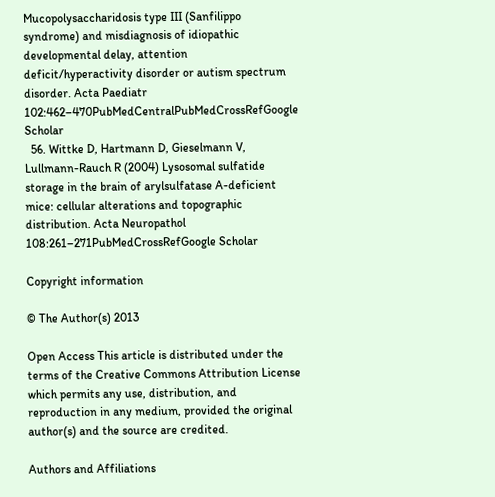Mucopolysaccharidosis type III (Sanfilippo syndrome) and misdiagnosis of idiopathic developmental delay, attention deficit/hyperactivity disorder or autism spectrum disorder. Acta Paediatr 102:462–470PubMedCentralPubMedCrossRefGoogle Scholar
  56. Wittke D, Hartmann D, Gieselmann V, Lullmann-Rauch R (2004) Lysosomal sulfatide storage in the brain of arylsulfatase A-deficient mice: cellular alterations and topographic distribution. Acta Neuropathol 108:261–271PubMedCrossRefGoogle Scholar

Copyright information

© The Author(s) 2013

Open Access This article is distributed under the terms of the Creative Commons Attribution License which permits any use, distribution, and reproduction in any medium, provided the original author(s) and the source are credited.

Authors and Affiliations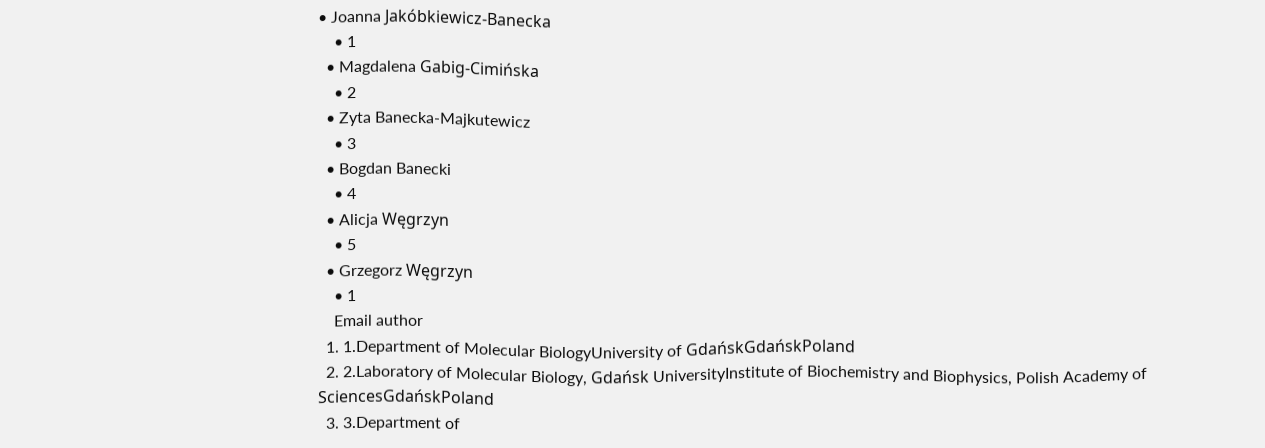• Joanna Jakóbkiewicz-Banecka
    • 1
  • Magdalena Gabig-Cimińska
    • 2
  • Zyta Banecka-Majkutewicz
    • 3
  • Bogdan Banecki
    • 4
  • Alicja Węgrzyn
    • 5
  • Grzegorz Węgrzyn
    • 1
    Email author
  1. 1.Department of Molecular BiologyUniversity of GdańskGdańskPoland
  2. 2.Laboratory of Molecular Biology, Gdańsk UniversityInstitute of Biochemistry and Biophysics, Polish Academy of SciencesGdańskPoland
  3. 3.Department of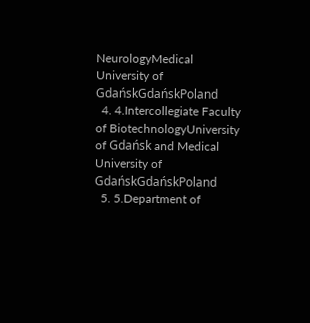NeurologyMedical University of GdańskGdańskPoland
  4. 4.Intercollegiate Faculty of BiotechnologyUniversity of Gdańsk and Medical University of GdańskGdańskPoland
  5. 5.Department of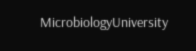MicrobiologyUniversity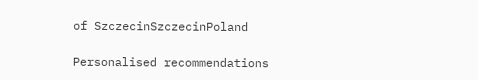of SzczecinSzczecinPoland

Personalised recommendations